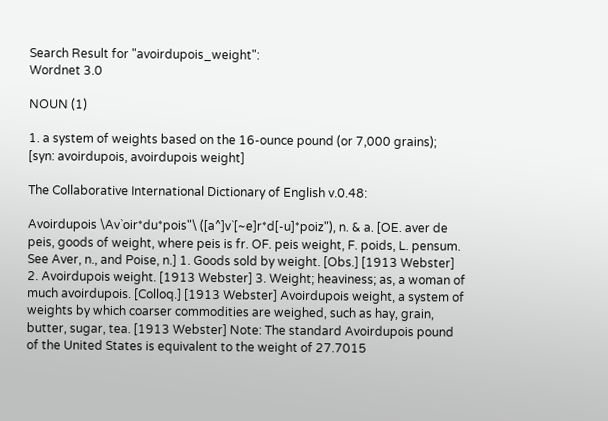Search Result for "avoirdupois_weight":
Wordnet 3.0

NOUN (1)

1. a system of weights based on the 16-ounce pound (or 7,000 grains);
[syn: avoirdupois, avoirdupois weight]

The Collaborative International Dictionary of English v.0.48:

Avoirdupois \Av`oir*du*pois"\ ([a^]v`[~e]r*d[-u]*poiz"), n. & a. [OE. aver de peis, goods of weight, where peis is fr. OF. peis weight, F. poids, L. pensum. See Aver, n., and Poise, n.] 1. Goods sold by weight. [Obs.] [1913 Webster] 2. Avoirdupois weight. [1913 Webster] 3. Weight; heaviness; as, a woman of much avoirdupois. [Colloq.] [1913 Webster] Avoirdupois weight, a system of weights by which coarser commodities are weighed, such as hay, grain, butter, sugar, tea. [1913 Webster] Note: The standard Avoirdupois pound of the United States is equivalent to the weight of 27.7015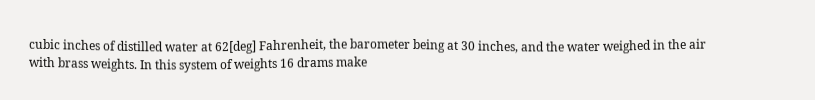cubic inches of distilled water at 62[deg] Fahrenheit, the barometer being at 30 inches, and the water weighed in the air with brass weights. In this system of weights 16 drams make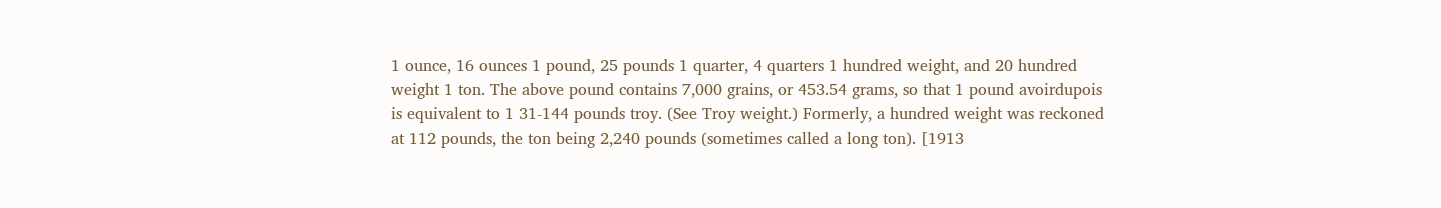1 ounce, 16 ounces 1 pound, 25 pounds 1 quarter, 4 quarters 1 hundred weight, and 20 hundred weight 1 ton. The above pound contains 7,000 grains, or 453.54 grams, so that 1 pound avoirdupois is equivalent to 1 31-144 pounds troy. (See Troy weight.) Formerly, a hundred weight was reckoned at 112 pounds, the ton being 2,240 pounds (sometimes called a long ton). [1913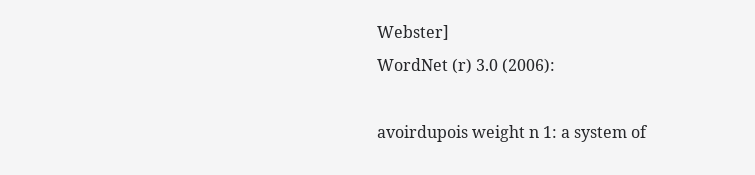Webster]
WordNet (r) 3.0 (2006):

avoirdupois weight n 1: a system of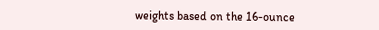weights based on the 16-ounce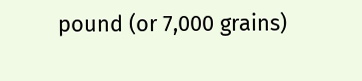pound (or 7,000 grains)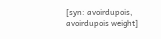[syn: avoirdupois, avoirdupois weight]